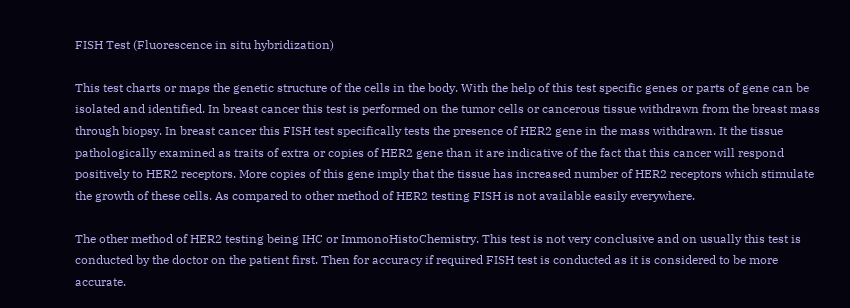FISH Test (Fluorescence in situ hybridization)

This test charts or maps the genetic structure of the cells in the body. With the help of this test specific genes or parts of gene can be isolated and identified. In breast cancer this test is performed on the tumor cells or cancerous tissue withdrawn from the breast mass through biopsy. In breast cancer this FISH test specifically tests the presence of HER2 gene in the mass withdrawn. It the tissue pathologically examined as traits of extra or copies of HER2 gene than it are indicative of the fact that this cancer will respond positively to HER2 receptors. More copies of this gene imply that the tissue has increased number of HER2 receptors which stimulate the growth of these cells. As compared to other method of HER2 testing FISH is not available easily everywhere.

The other method of HER2 testing being IHC or ImmonoHistoChemistry. This test is not very conclusive and on usually this test is conducted by the doctor on the patient first. Then for accuracy if required FISH test is conducted as it is considered to be more accurate.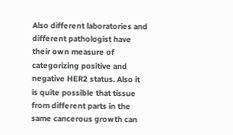Also different laboratories and different pathologist have their own measure of categorizing positive and negative HER2 status. Also it is quite possible that tissue from different parts in the same cancerous growth can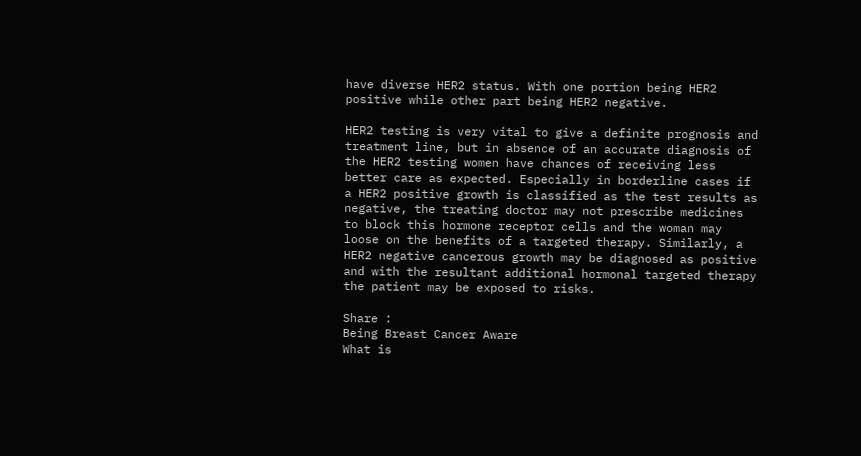have diverse HER2 status. With one portion being HER2 positive while other part being HER2 negative.

HER2 testing is very vital to give a definite prognosis and treatment line, but in absence of an accurate diagnosis of the HER2 testing women have chances of receiving less better care as expected. Especially in borderline cases if a HER2 positive growth is classified as the test results as negative, the treating doctor may not prescribe medicines to block this hormone receptor cells and the woman may loose on the benefits of a targeted therapy. Similarly, a HER2 negative cancerous growth may be diagnosed as positive and with the resultant additional hormonal targeted therapy the patient may be exposed to risks.

Share :
Being Breast Cancer Aware
What is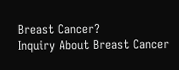Breast Cancer?
Inquiry About Breast Cancer